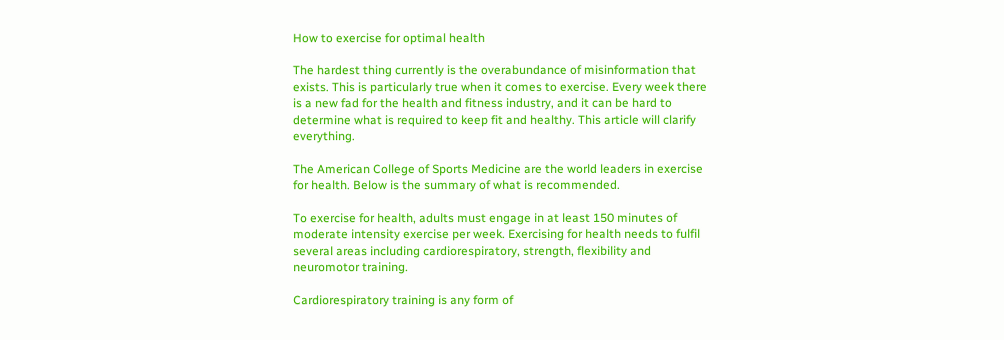How to exercise for optimal health

The hardest thing currently is the overabundance of misinformation that exists. This is particularly true when it comes to exercise. Every week there is a new fad for the health and fitness industry, and it can be hard to determine what is required to keep fit and healthy. This article will clarify everything.

The American College of Sports Medicine are the world leaders in exercise for health. Below is the summary of what is recommended.

To exercise for health, adults must engage in at least 150 minutes of moderate intensity exercise per week. Exercising for health needs to fulfil several areas including cardiorespiratory, strength, flexibility and neuromotor training.

Cardiorespiratory training is any form of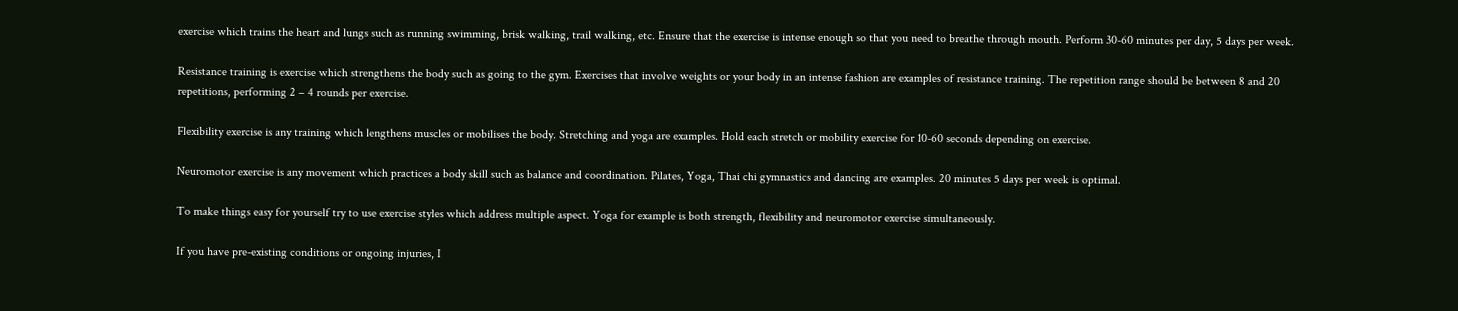exercise which trains the heart and lungs such as running swimming, brisk walking, trail walking, etc. Ensure that the exercise is intense enough so that you need to breathe through mouth. Perform 30-60 minutes per day, 5 days per week.

Resistance training is exercise which strengthens the body such as going to the gym. Exercises that involve weights or your body in an intense fashion are examples of resistance training. The repetition range should be between 8 and 20 repetitions, performing 2 – 4 rounds per exercise.

Flexibility exercise is any training which lengthens muscles or mobilises the body. Stretching and yoga are examples. Hold each stretch or mobility exercise for 10-60 seconds depending on exercise.

Neuromotor exercise is any movement which practices a body skill such as balance and coordination. Pilates, Yoga, Thai chi gymnastics and dancing are examples. 20 minutes 5 days per week is optimal.

To make things easy for yourself try to use exercise styles which address multiple aspect. Yoga for example is both strength, flexibility and neuromotor exercise simultaneously.

If you have pre-existing conditions or ongoing injuries, I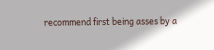recommend first being asses by a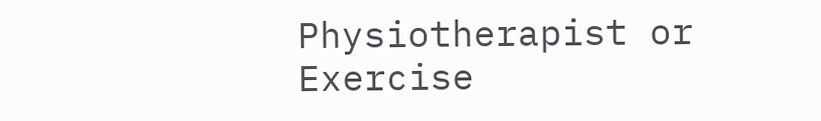Physiotherapist or Exercise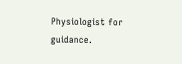Physiologist for guidance.